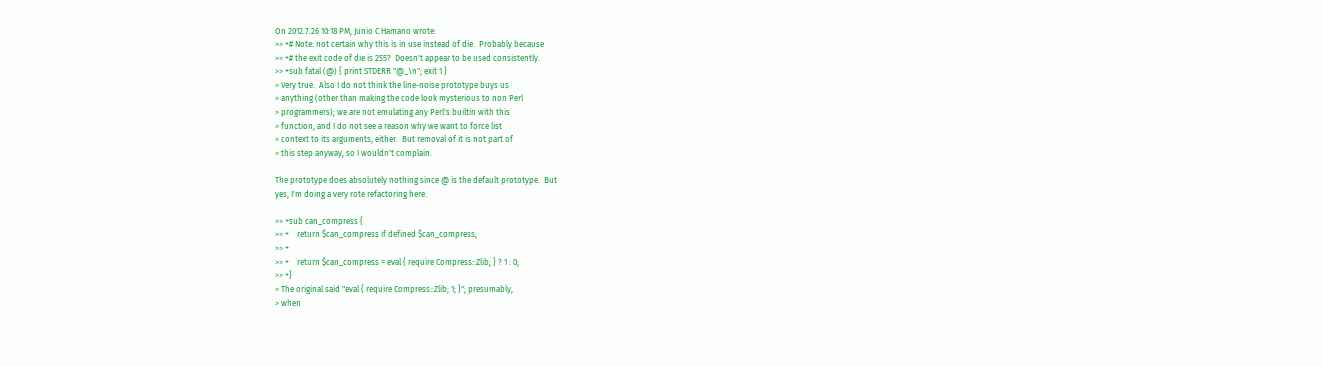On 2012.7.26 10:18 PM, Junio C Hamano wrote:
>> +# Note: not certain why this is in use instead of die.  Probably because
>> +# the exit code of die is 255?  Doesn't appear to be used consistently.
>> +sub fatal (@) { print STDERR "@_\n"; exit 1 }
> Very true.  Also I do not think the line-noise prototype buys us
> anything (other than making the code look mysterious to non Perl
> programmers); we are not emulating any Perl's builtin with this
> function, and I do not see a reason why we want to force list
> context to its arguments, either.  But removal of it is not part of
> this step anyway, so I wouldn't complain.

The prototype does absolutely nothing since @ is the default prototype.  But
yes, I'm doing a very rote refactoring here.

>> +sub can_compress {
>> +    return $can_compress if defined $can_compress;
>> +
>> +    return $can_compress = eval { require Compress::Zlib; } ? 1 : 0;
>> +}
> The original said "eval { require Compress::Zlib; 1; }"; presumably,
> when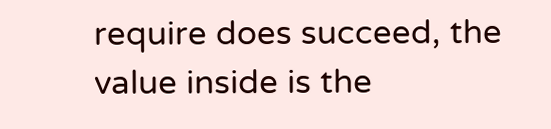require does succeed, the value inside is the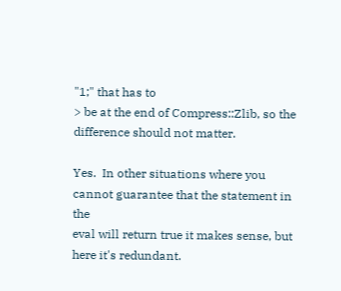"1;" that has to
> be at the end of Compress::Zlib, so the difference should not matter.

Yes.  In other situations where you cannot guarantee that the statement in the
eval will return true it makes sense, but here it's redundant.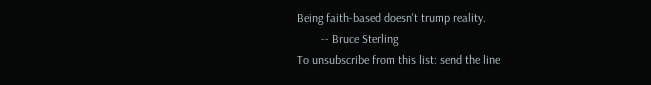Being faith-based doesn't trump reality.
        -- Bruce Sterling
To unsubscribe from this list: send the line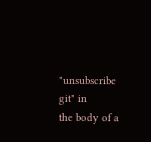"unsubscribe git" in
the body of a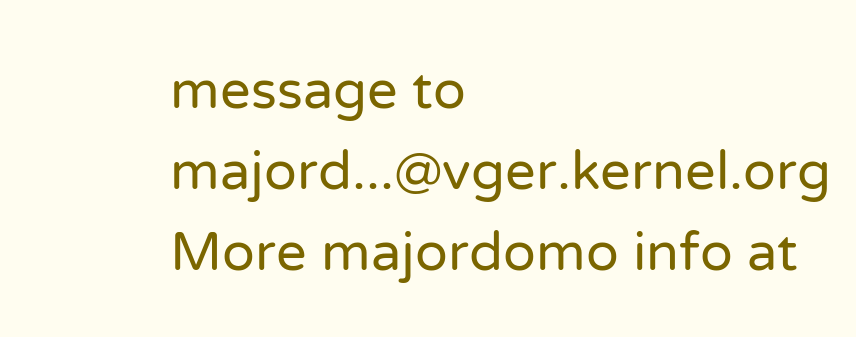message to majord...@vger.kernel.org
More majordomo info at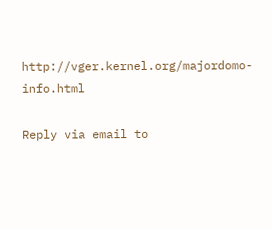http://vger.kernel.org/majordomo-info.html

Reply via email to